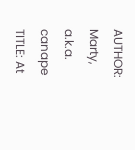AUTHOR: Marty, a.k.a. canape TITLE: At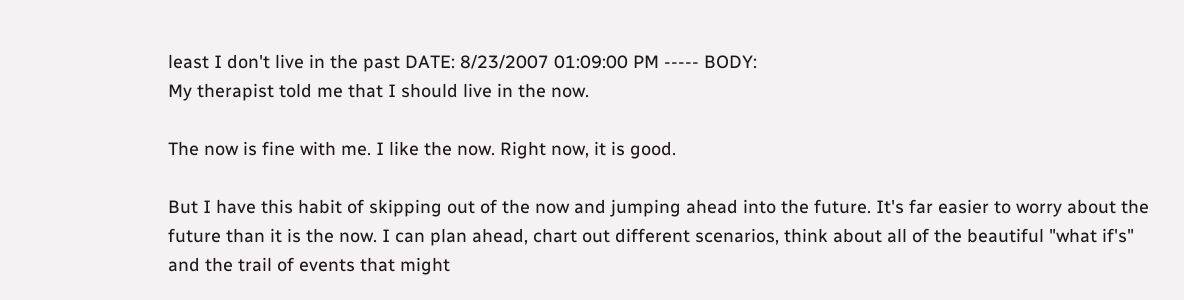least I don't live in the past DATE: 8/23/2007 01:09:00 PM ----- BODY:
My therapist told me that I should live in the now.

The now is fine with me. I like the now. Right now, it is good.

But I have this habit of skipping out of the now and jumping ahead into the future. It's far easier to worry about the future than it is the now. I can plan ahead, chart out different scenarios, think about all of the beautiful "what if's" and the trail of events that might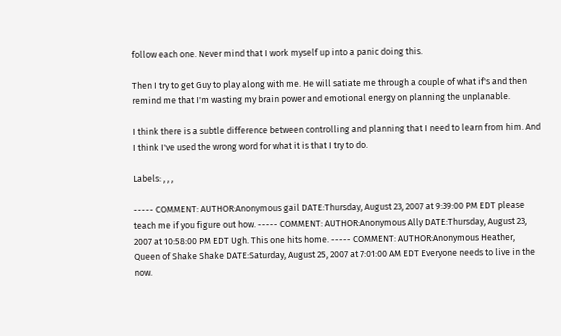follow each one. Never mind that I work myself up into a panic doing this.

Then I try to get Guy to play along with me. He will satiate me through a couple of what if's and then remind me that I'm wasting my brain power and emotional energy on planning the unplanable.

I think there is a subtle difference between controlling and planning that I need to learn from him. And I think I've used the wrong word for what it is that I try to do.

Labels: , , ,

----- COMMENT: AUTHOR:Anonymous gail DATE:Thursday, August 23, 2007 at 9:39:00 PM EDT please teach me if you figure out how. ----- COMMENT: AUTHOR:Anonymous Ally DATE:Thursday, August 23, 2007 at 10:58:00 PM EDT Ugh. This one hits home. ----- COMMENT: AUTHOR:Anonymous Heather, Queen of Shake Shake DATE:Saturday, August 25, 2007 at 7:01:00 AM EDT Everyone needs to live in the now.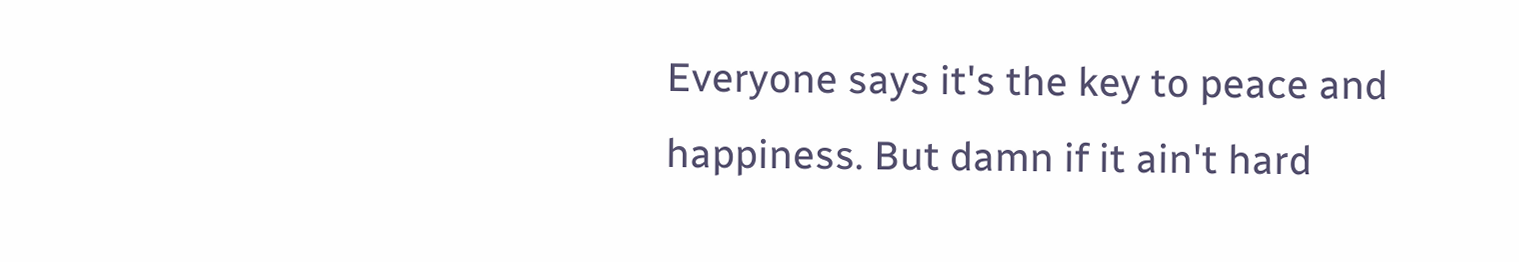Everyone says it's the key to peace and happiness. But damn if it ain't hard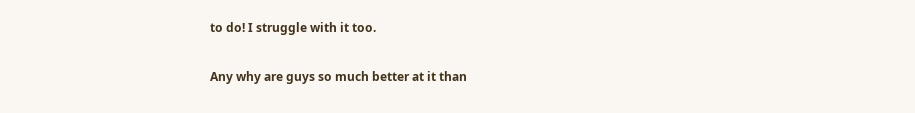to do! I struggle with it too.

Any why are guys so much better at it than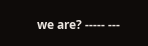we are? ----- ---